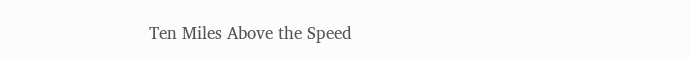Ten Miles Above the Speed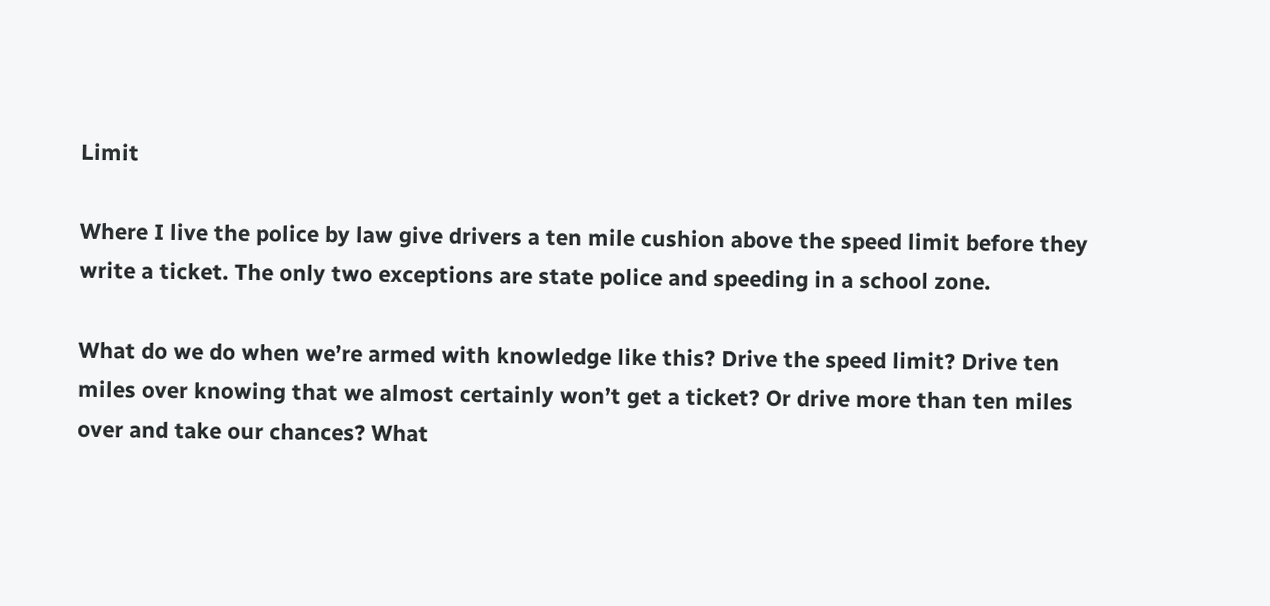Limit

Where I live the police by law give drivers a ten mile cushion above the speed limit before they write a ticket. The only two exceptions are state police and speeding in a school zone.

What do we do when we’re armed with knowledge like this? Drive the speed limit? Drive ten miles over knowing that we almost certainly won’t get a ticket? Or drive more than ten miles over and take our chances? What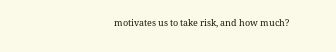motivates us to take risk, and how much?